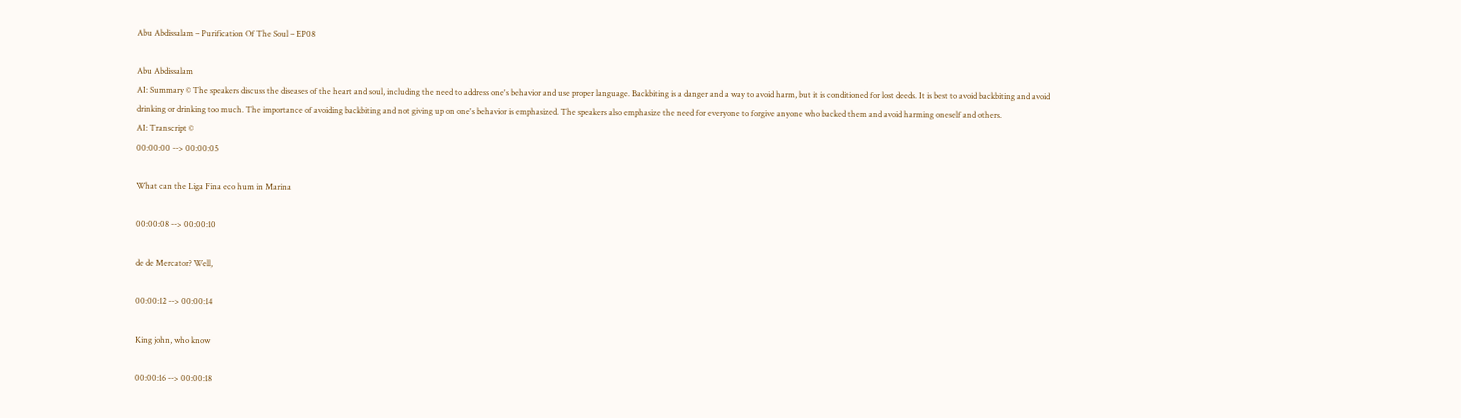Abu Abdissalam – Purification Of The Soul – EP08

Abu Abdissalam
AI: Summary © The speakers discuss the diseases of the heart and soul, including the need to address one's behavior and use proper language. Backbiting is a danger and a way to avoid harm, but it is conditioned for lost deeds. It is best to avoid backbiting and avoid drinking or drinking too much. The importance of avoiding backbiting and not giving up on one's behavior is emphasized. The speakers also emphasize the need for everyone to forgive anyone who backed them and avoid harming oneself and others.
AI: Transcript ©
00:00:00 --> 00:00:05

What can the Liga Fina eco hum in Marina

00:00:08 --> 00:00:10

de de Mercator? Well,

00:00:12 --> 00:00:14

King john, who know

00:00:16 --> 00:00:18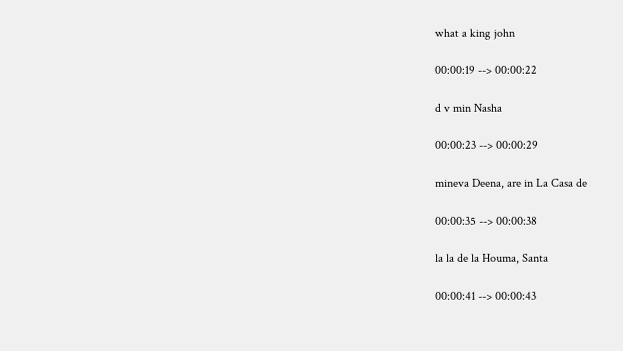what a king john

00:00:19 --> 00:00:22

d v min Nasha

00:00:23 --> 00:00:29

mineva Deena, are in La Casa de

00:00:35 --> 00:00:38

la la de la Houma, Santa

00:00:41 --> 00:00:43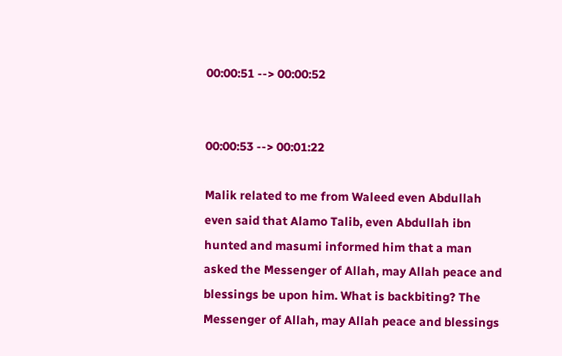00:00:51 --> 00:00:52


00:00:53 --> 00:01:22

Malik related to me from Waleed even Abdullah even said that Alamo Talib, even Abdullah ibn hunted and masumi informed him that a man asked the Messenger of Allah, may Allah peace and blessings be upon him. What is backbiting? The Messenger of Allah, may Allah peace and blessings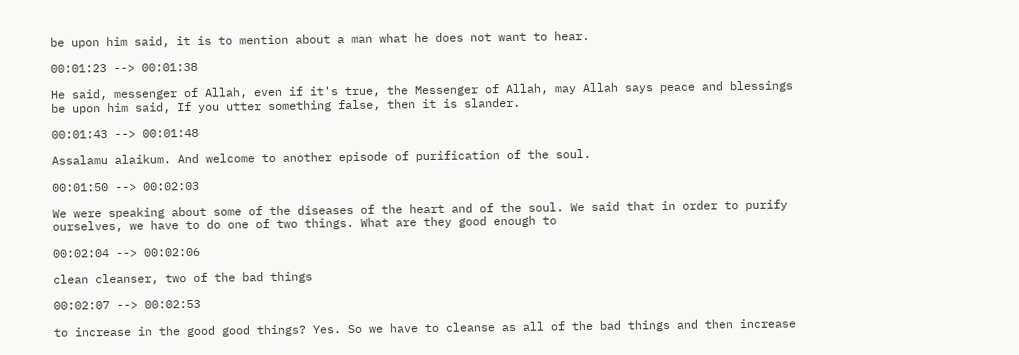be upon him said, it is to mention about a man what he does not want to hear.

00:01:23 --> 00:01:38

He said, messenger of Allah, even if it's true, the Messenger of Allah, may Allah says peace and blessings be upon him said, If you utter something false, then it is slander.

00:01:43 --> 00:01:48

Assalamu alaikum. And welcome to another episode of purification of the soul.

00:01:50 --> 00:02:03

We were speaking about some of the diseases of the heart and of the soul. We said that in order to purify ourselves, we have to do one of two things. What are they good enough to

00:02:04 --> 00:02:06

clean cleanser, two of the bad things

00:02:07 --> 00:02:53

to increase in the good good things? Yes. So we have to cleanse as all of the bad things and then increase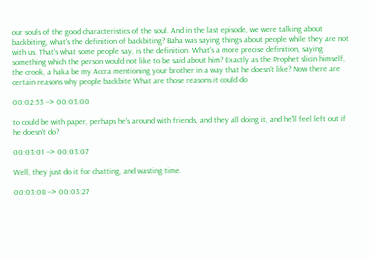our souls of the good characteristics of the soul. And in the last episode, we were talking about backbiting, what's the definition of backbiting? Baha was saying things about people while they are not with us. That's what some people say, is the definition. What's a more precise definition, saying something which the person would not like to be said about him? Exactly as the Prophet slicin himself, the crook, a haka be my Accra mentioning your brother in a way that he doesn't like? Now there are certain reasons why people backbite What are those reasons it could do

00:02:53 --> 00:03:00

to could be with paper, perhaps he's around with friends, and they all doing it, and he'll feel left out if he doesn't do?

00:03:01 --> 00:03:07

Well, they just do it for chatting, and wasting time.

00:03:08 --> 00:03:27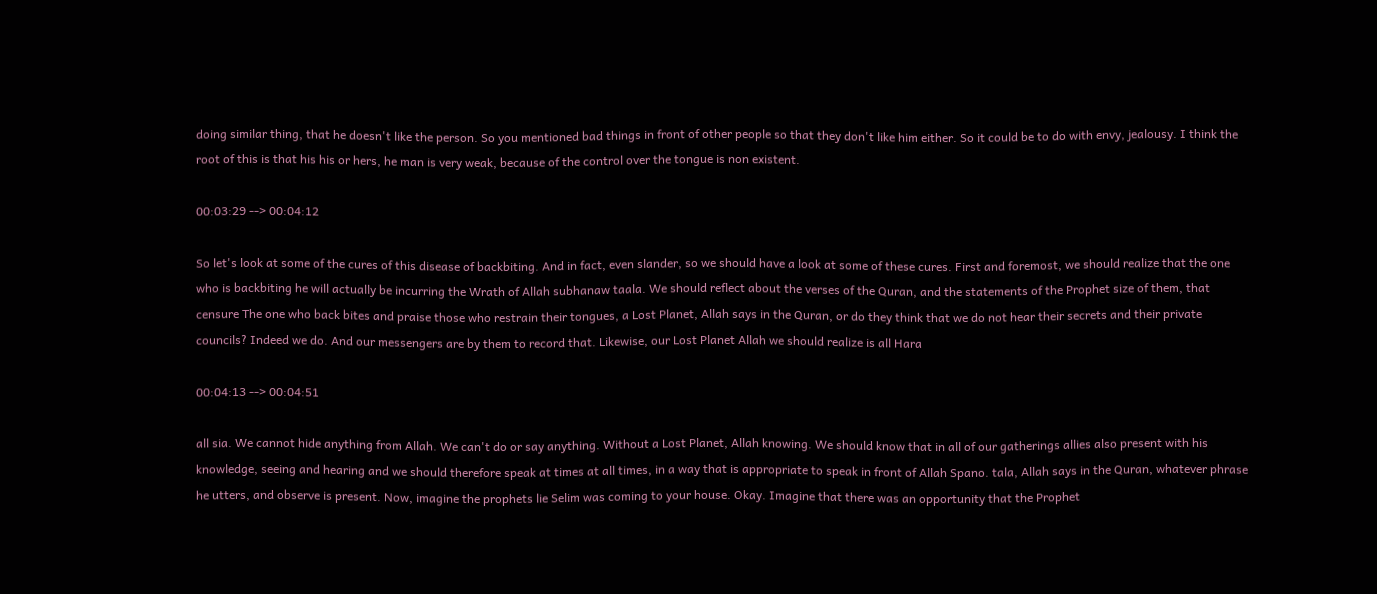doing similar thing, that he doesn't like the person. So you mentioned bad things in front of other people so that they don't like him either. So it could be to do with envy, jealousy. I think the root of this is that his his or hers, he man is very weak, because of the control over the tongue is non existent.

00:03:29 --> 00:04:12

So let's look at some of the cures of this disease of backbiting. And in fact, even slander, so we should have a look at some of these cures. First and foremost, we should realize that the one who is backbiting he will actually be incurring the Wrath of Allah subhanaw taala. We should reflect about the verses of the Quran, and the statements of the Prophet size of them, that censure The one who back bites and praise those who restrain their tongues, a Lost Planet, Allah says in the Quran, or do they think that we do not hear their secrets and their private councils? Indeed we do. And our messengers are by them to record that. Likewise, our Lost Planet Allah we should realize is all Hara

00:04:13 --> 00:04:51

all sia. We cannot hide anything from Allah. We can't do or say anything. Without a Lost Planet, Allah knowing. We should know that in all of our gatherings allies also present with his knowledge, seeing and hearing and we should therefore speak at times at all times, in a way that is appropriate to speak in front of Allah Spano. tala, Allah says in the Quran, whatever phrase he utters, and observe is present. Now, imagine the prophets lie Selim was coming to your house. Okay. Imagine that there was an opportunity that the Prophet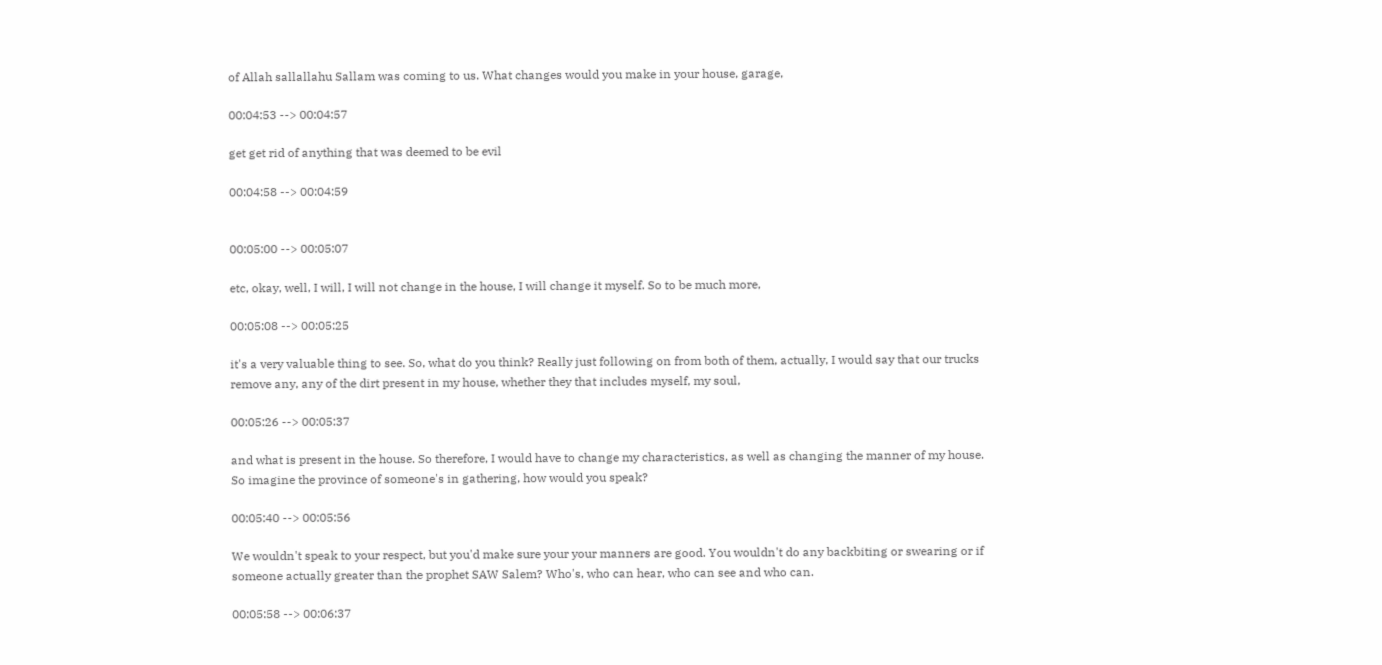of Allah sallallahu Sallam was coming to us. What changes would you make in your house, garage,

00:04:53 --> 00:04:57

get get rid of anything that was deemed to be evil

00:04:58 --> 00:04:59


00:05:00 --> 00:05:07

etc, okay, well, I will, I will not change in the house, I will change it myself. So to be much more,

00:05:08 --> 00:05:25

it's a very valuable thing to see. So, what do you think? Really just following on from both of them, actually, I would say that our trucks remove any, any of the dirt present in my house, whether they that includes myself, my soul,

00:05:26 --> 00:05:37

and what is present in the house. So therefore, I would have to change my characteristics, as well as changing the manner of my house. So imagine the province of someone's in gathering, how would you speak?

00:05:40 --> 00:05:56

We wouldn't speak to your respect, but you'd make sure your your manners are good. You wouldn't do any backbiting or swearing or if someone actually greater than the prophet SAW Salem? Who's, who can hear, who can see and who can.

00:05:58 --> 00:06:37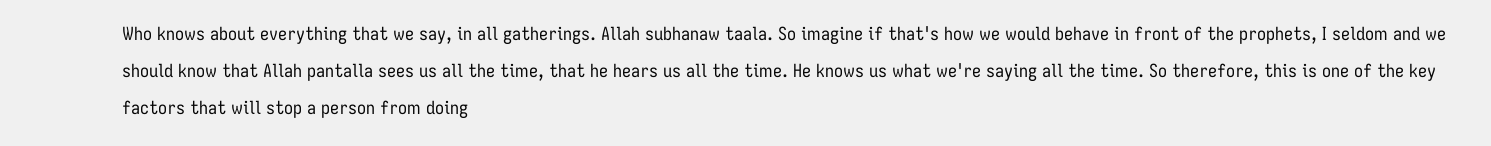Who knows about everything that we say, in all gatherings. Allah subhanaw taala. So imagine if that's how we would behave in front of the prophets, I seldom and we should know that Allah pantalla sees us all the time, that he hears us all the time. He knows us what we're saying all the time. So therefore, this is one of the key factors that will stop a person from doing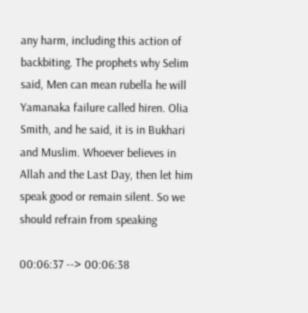any harm, including this action of backbiting. The prophets why Selim said, Men can mean rubella he will Yamanaka failure called hiren. Olia Smith, and he said, it is in Bukhari and Muslim. Whoever believes in Allah and the Last Day, then let him speak good or remain silent. So we should refrain from speaking

00:06:37 --> 00:06:38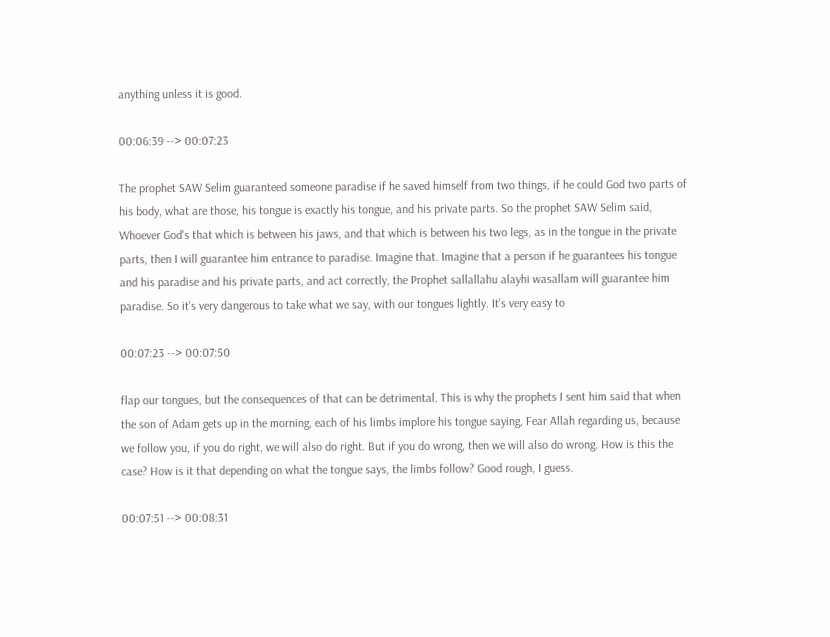anything unless it is good.

00:06:39 --> 00:07:23

The prophet SAW Selim guaranteed someone paradise if he saved himself from two things, if he could God two parts of his body, what are those, his tongue is exactly his tongue, and his private parts. So the prophet SAW Selim said, Whoever God's that which is between his jaws, and that which is between his two legs, as in the tongue in the private parts, then I will guarantee him entrance to paradise. Imagine that. Imagine that a person if he guarantees his tongue and his paradise and his private parts, and act correctly, the Prophet sallallahu alayhi wasallam will guarantee him paradise. So it's very dangerous to take what we say, with our tongues lightly. It's very easy to

00:07:23 --> 00:07:50

flap our tongues, but the consequences of that can be detrimental. This is why the prophets I sent him said that when the son of Adam gets up in the morning, each of his limbs implore his tongue saying, Fear Allah regarding us, because we follow you, if you do right, we will also do right. But if you do wrong, then we will also do wrong. How is this the case? How is it that depending on what the tongue says, the limbs follow? Good rough, I guess.

00:07:51 --> 00:08:31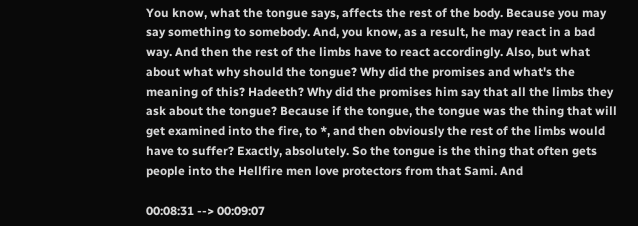You know, what the tongue says, affects the rest of the body. Because you may say something to somebody. And, you know, as a result, he may react in a bad way. And then the rest of the limbs have to react accordingly. Also, but what about what why should the tongue? Why did the promises and what's the meaning of this? Hadeeth? Why did the promises him say that all the limbs they ask about the tongue? Because if the tongue, the tongue was the thing that will get examined into the fire, to *, and then obviously the rest of the limbs would have to suffer? Exactly, absolutely. So the tongue is the thing that often gets people into the Hellfire men love protectors from that Sami. And

00:08:31 --> 00:09:07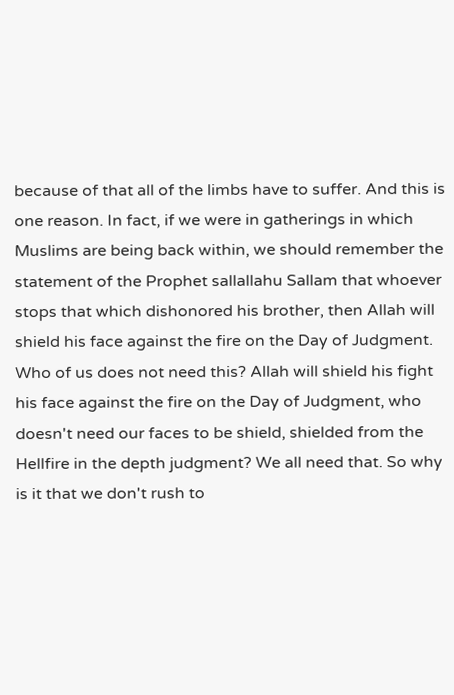because of that all of the limbs have to suffer. And this is one reason. In fact, if we were in gatherings in which Muslims are being back within, we should remember the statement of the Prophet sallallahu Sallam that whoever stops that which dishonored his brother, then Allah will shield his face against the fire on the Day of Judgment. Who of us does not need this? Allah will shield his fight his face against the fire on the Day of Judgment, who doesn't need our faces to be shield, shielded from the Hellfire in the depth judgment? We all need that. So why is it that we don't rush to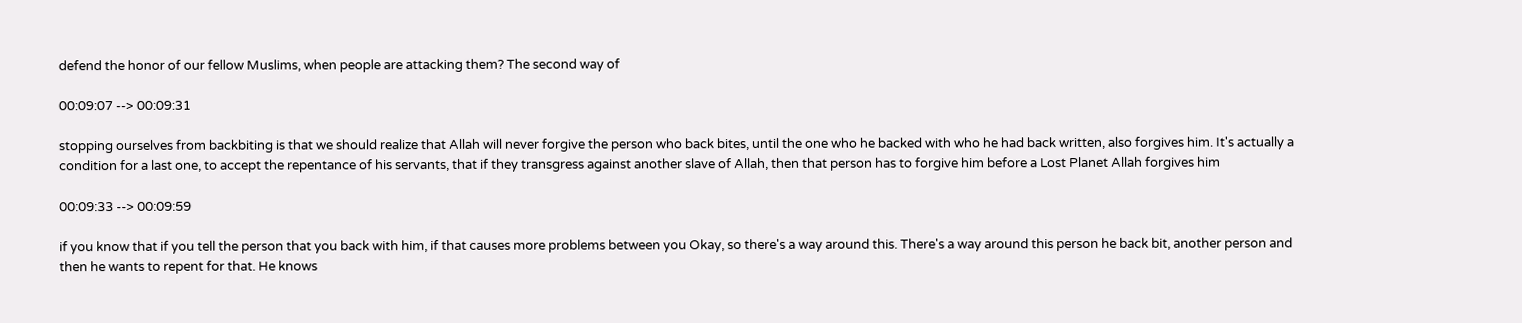defend the honor of our fellow Muslims, when people are attacking them? The second way of

00:09:07 --> 00:09:31

stopping ourselves from backbiting is that we should realize that Allah will never forgive the person who back bites, until the one who he backed with who he had back written, also forgives him. It's actually a condition for a last one, to accept the repentance of his servants, that if they transgress against another slave of Allah, then that person has to forgive him before a Lost Planet Allah forgives him

00:09:33 --> 00:09:59

if you know that if you tell the person that you back with him, if that causes more problems between you Okay, so there's a way around this. There's a way around this person he back bit, another person and then he wants to repent for that. He knows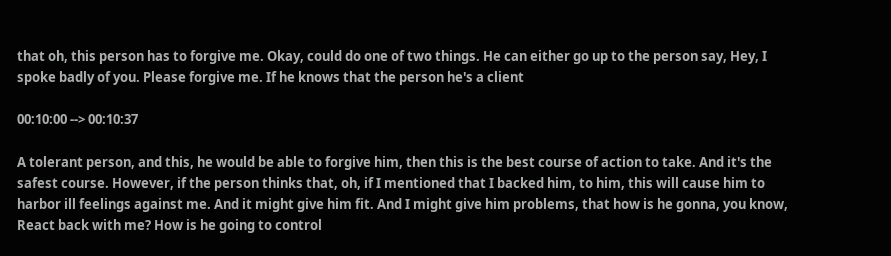that oh, this person has to forgive me. Okay, could do one of two things. He can either go up to the person say, Hey, I spoke badly of you. Please forgive me. If he knows that the person he's a client

00:10:00 --> 00:10:37

A tolerant person, and this, he would be able to forgive him, then this is the best course of action to take. And it's the safest course. However, if the person thinks that, oh, if I mentioned that I backed him, to him, this will cause him to harbor ill feelings against me. And it might give him fit. And I might give him problems, that how is he gonna, you know, React back with me? How is he going to control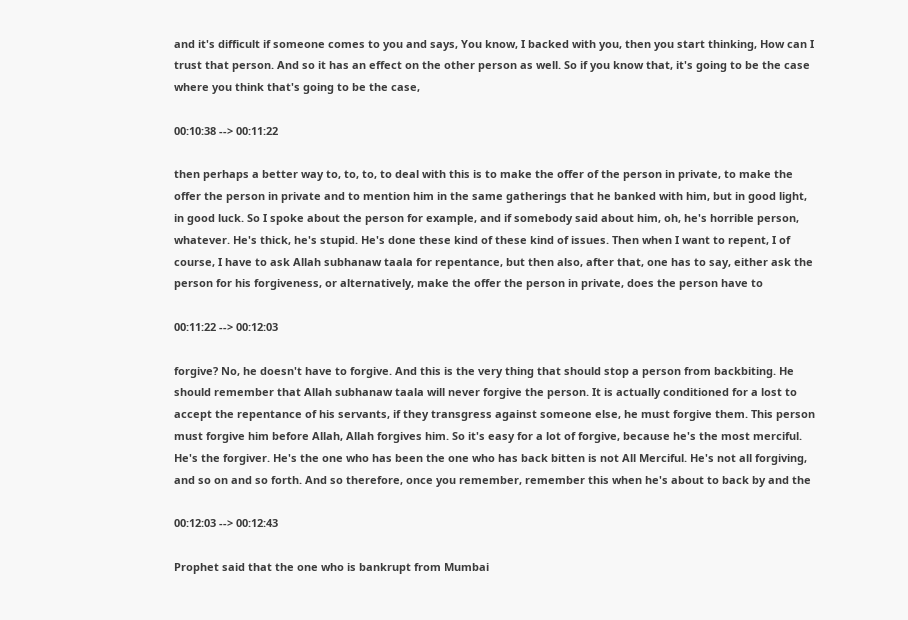and it's difficult if someone comes to you and says, You know, I backed with you, then you start thinking, How can I trust that person. And so it has an effect on the other person as well. So if you know that, it's going to be the case where you think that's going to be the case,

00:10:38 --> 00:11:22

then perhaps a better way to, to, to, to deal with this is to make the offer of the person in private, to make the offer the person in private and to mention him in the same gatherings that he banked with him, but in good light, in good luck. So I spoke about the person for example, and if somebody said about him, oh, he's horrible person, whatever. He's thick, he's stupid. He's done these kind of these kind of issues. Then when I want to repent, I of course, I have to ask Allah subhanaw taala for repentance, but then also, after that, one has to say, either ask the person for his forgiveness, or alternatively, make the offer the person in private, does the person have to

00:11:22 --> 00:12:03

forgive? No, he doesn't have to forgive. And this is the very thing that should stop a person from backbiting. He should remember that Allah subhanaw taala will never forgive the person. It is actually conditioned for a lost to accept the repentance of his servants, if they transgress against someone else, he must forgive them. This person must forgive him before Allah, Allah forgives him. So it's easy for a lot of forgive, because he's the most merciful. He's the forgiver. He's the one who has been the one who has back bitten is not All Merciful. He's not all forgiving, and so on and so forth. And so therefore, once you remember, remember this when he's about to back by and the

00:12:03 --> 00:12:43

Prophet said that the one who is bankrupt from Mumbai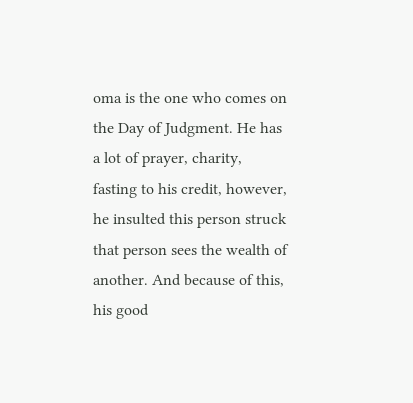oma is the one who comes on the Day of Judgment. He has a lot of prayer, charity, fasting to his credit, however, he insulted this person struck that person sees the wealth of another. And because of this, his good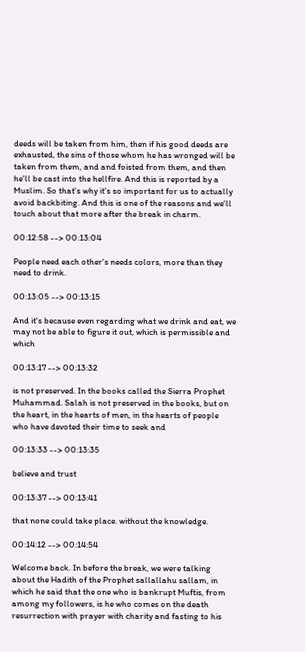deeds will be taken from him, then if his good deeds are exhausted, the sins of those whom he has wronged will be taken from them, and and foisted from them, and then he'll be cast into the hellfire. And this is reported by a Muslim. So that's why it's so important for us to actually avoid backbiting. And this is one of the reasons and we'll touch about that more after the break in charm.

00:12:58 --> 00:13:04

People need each other's needs colors, more than they need to drink.

00:13:05 --> 00:13:15

And it's because even regarding what we drink and eat, we may not be able to figure it out, which is permissible and which

00:13:17 --> 00:13:32

is not preserved. In the books called the Sierra Prophet Muhammad. Salah is not preserved in the books, but on the heart, in the hearts of men, in the hearts of people who have devoted their time to seek and

00:13:33 --> 00:13:35

believe and trust

00:13:37 --> 00:13:41

that none could take place. without the knowledge.

00:14:12 --> 00:14:54

Welcome back. In before the break, we were talking about the Hadith of the Prophet sallallahu sallam, in which he said that the one who is bankrupt Muftis, from among my followers, is he who comes on the death resurrection with prayer with charity and fasting to his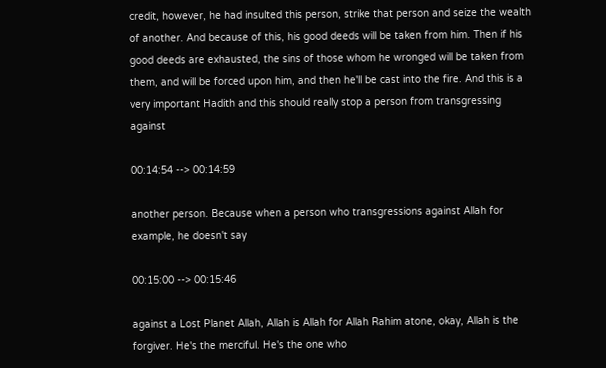credit, however, he had insulted this person, strike that person and seize the wealth of another. And because of this, his good deeds will be taken from him. Then if his good deeds are exhausted, the sins of those whom he wronged will be taken from them, and will be forced upon him, and then he'll be cast into the fire. And this is a very important Hadith and this should really stop a person from transgressing against

00:14:54 --> 00:14:59

another person. Because when a person who transgressions against Allah for example, he doesn't say

00:15:00 --> 00:15:46

against a Lost Planet Allah, Allah is Allah for Allah Rahim atone, okay, Allah is the forgiver. He's the merciful. He's the one who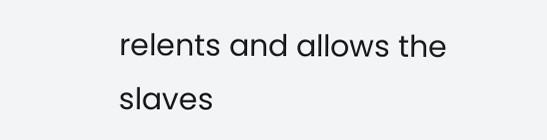relents and allows the slaves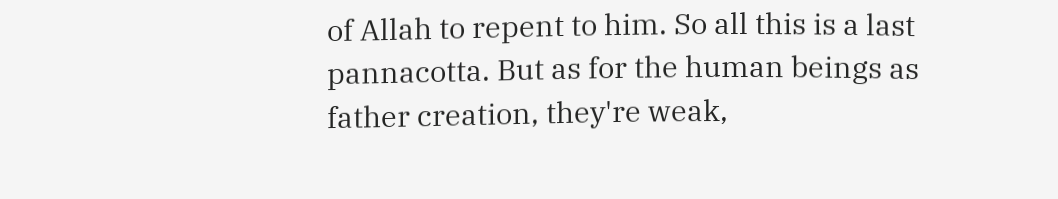of Allah to repent to him. So all this is a last pannacotta. But as for the human beings as father creation, they're weak,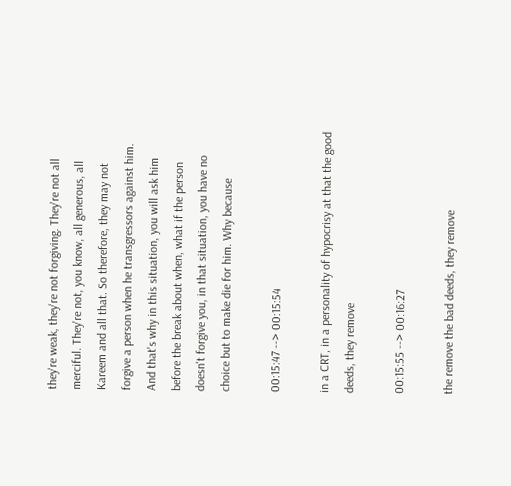they're weak, they're not forgiving. They're not all merciful. They're not, you know, all generous, all Kareem and all that. So therefore, they may not forgive a person when he transgressors against him. And that's why in this situation, you will ask him before the break about when, what if the person doesn't forgive you, in that situation, you have no choice but to make die for him. Why because

00:15:47 --> 00:15:54

in a CRT, in a personality of hypocrisy at that the good deeds, they remove

00:15:55 --> 00:16:27

the remove the bad deeds, they remove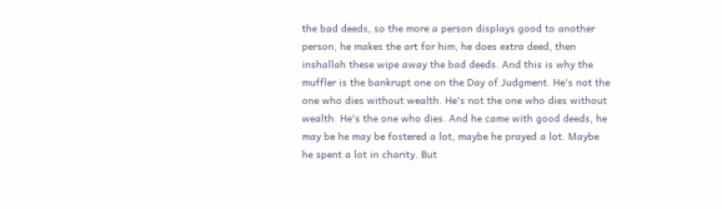the bad deeds, so the more a person displays good to another person, he makes the art for him, he does extra deed, then inshallah these wipe away the bad deeds. And this is why the muffler is the bankrupt one on the Day of Judgment. He's not the one who dies without wealth. He's not the one who dies without wealth. He's the one who dies. And he came with good deeds, he may be he may be fostered a lot, maybe he prayed a lot. Maybe he spent a lot in charity. But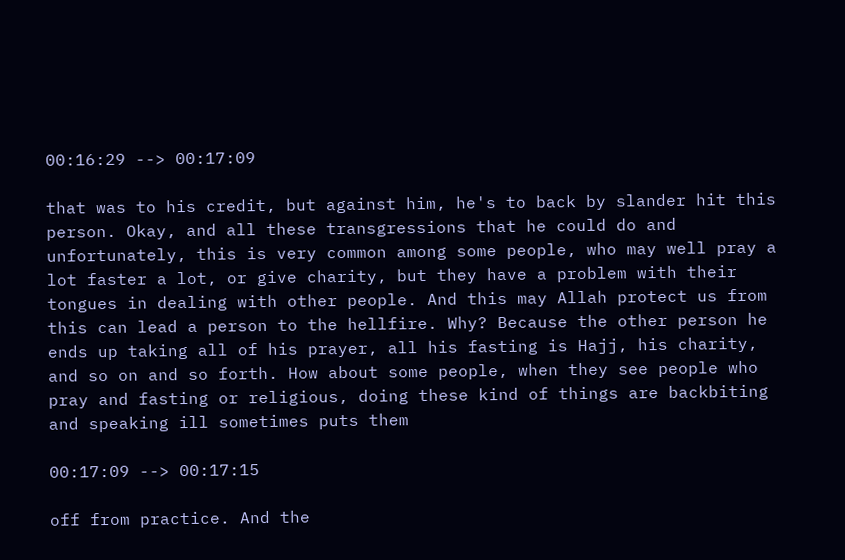00:16:29 --> 00:17:09

that was to his credit, but against him, he's to back by slander hit this person. Okay, and all these transgressions that he could do and unfortunately, this is very common among some people, who may well pray a lot faster a lot, or give charity, but they have a problem with their tongues in dealing with other people. And this may Allah protect us from this can lead a person to the hellfire. Why? Because the other person he ends up taking all of his prayer, all his fasting is Hajj, his charity, and so on and so forth. How about some people, when they see people who pray and fasting or religious, doing these kind of things are backbiting and speaking ill sometimes puts them

00:17:09 --> 00:17:15

off from practice. And the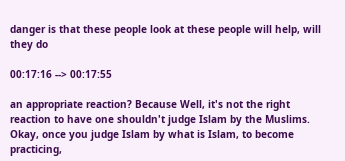danger is that these people look at these people will help, will they do

00:17:16 --> 00:17:55

an appropriate reaction? Because Well, it's not the right reaction to have one shouldn't judge Islam by the Muslims. Okay, once you judge Islam by what is Islam, to become practicing,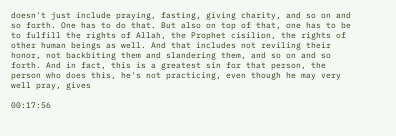doesn't just include praying, fasting, giving charity, and so on and so forth. One has to do that. But also on top of that, one has to be to fulfill the rights of Allah, the Prophet cisilion, the rights of other human beings as well. And that includes not reviling their honor, not backbiting them and slandering them, and so on and so forth. And in fact, this is a greatest sin for that person, the person who does this, he's not practicing, even though he may very well pray, gives

00:17:56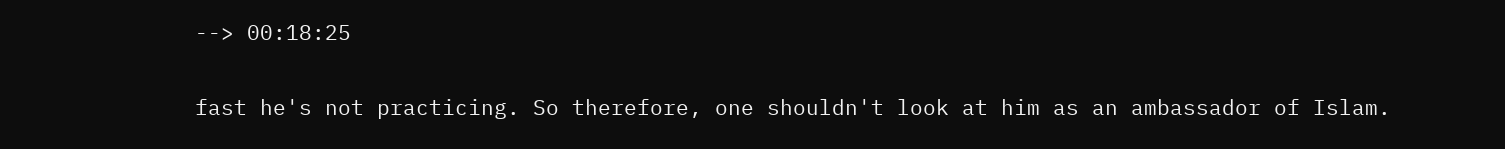--> 00:18:25

fast he's not practicing. So therefore, one shouldn't look at him as an ambassador of Islam.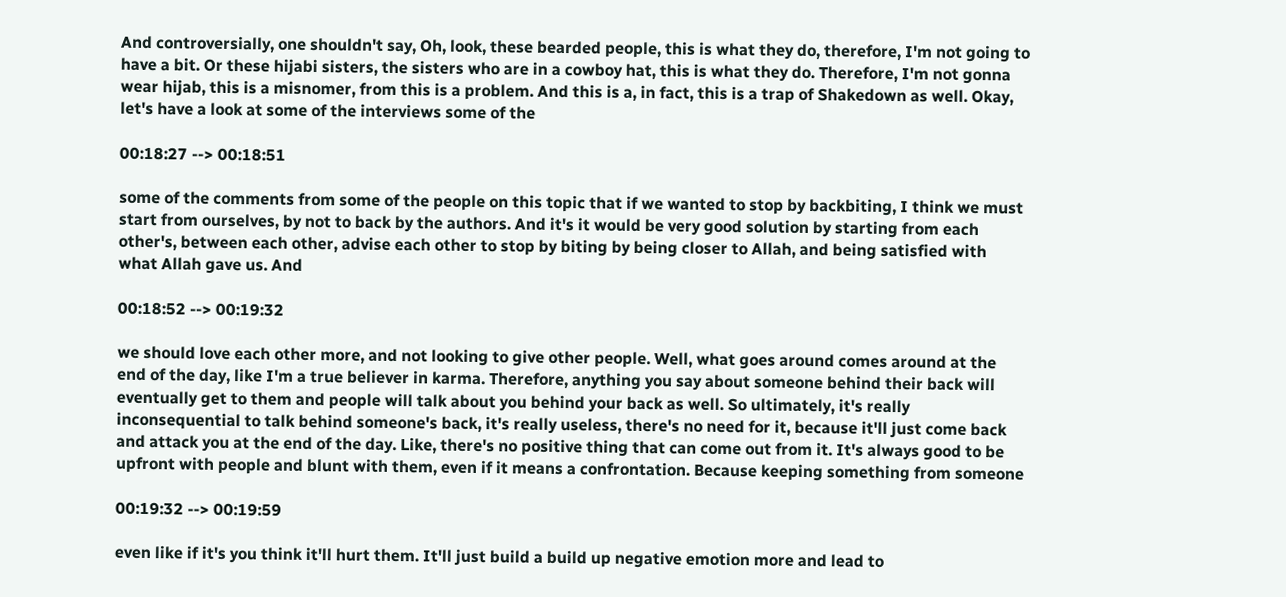And controversially, one shouldn't say, Oh, look, these bearded people, this is what they do, therefore, I'm not going to have a bit. Or these hijabi sisters, the sisters who are in a cowboy hat, this is what they do. Therefore, I'm not gonna wear hijab, this is a misnomer, from this is a problem. And this is a, in fact, this is a trap of Shakedown as well. Okay, let's have a look at some of the interviews some of the

00:18:27 --> 00:18:51

some of the comments from some of the people on this topic that if we wanted to stop by backbiting, I think we must start from ourselves, by not to back by the authors. And it's it would be very good solution by starting from each other's, between each other, advise each other to stop by biting by being closer to Allah, and being satisfied with what Allah gave us. And

00:18:52 --> 00:19:32

we should love each other more, and not looking to give other people. Well, what goes around comes around at the end of the day, like I'm a true believer in karma. Therefore, anything you say about someone behind their back will eventually get to them and people will talk about you behind your back as well. So ultimately, it's really inconsequential to talk behind someone's back, it's really useless, there's no need for it, because it'll just come back and attack you at the end of the day. Like, there's no positive thing that can come out from it. It's always good to be upfront with people and blunt with them, even if it means a confrontation. Because keeping something from someone

00:19:32 --> 00:19:59

even like if it's you think it'll hurt them. It'll just build a build up negative emotion more and lead to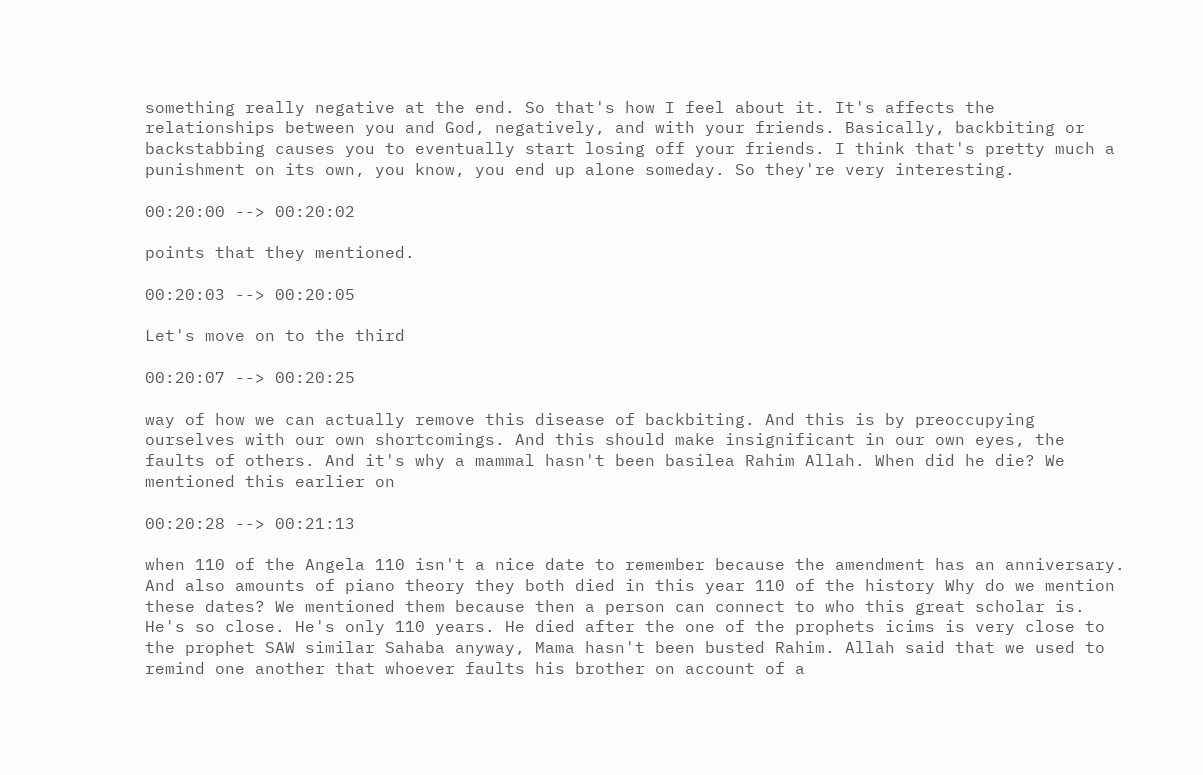something really negative at the end. So that's how I feel about it. It's affects the relationships between you and God, negatively, and with your friends. Basically, backbiting or backstabbing causes you to eventually start losing off your friends. I think that's pretty much a punishment on its own, you know, you end up alone someday. So they're very interesting.

00:20:00 --> 00:20:02

points that they mentioned.

00:20:03 --> 00:20:05

Let's move on to the third

00:20:07 --> 00:20:25

way of how we can actually remove this disease of backbiting. And this is by preoccupying ourselves with our own shortcomings. And this should make insignificant in our own eyes, the faults of others. And it's why a mammal hasn't been basilea Rahim Allah. When did he die? We mentioned this earlier on

00:20:28 --> 00:21:13

when 110 of the Angela 110 isn't a nice date to remember because the amendment has an anniversary. And also amounts of piano theory they both died in this year 110 of the history Why do we mention these dates? We mentioned them because then a person can connect to who this great scholar is. He's so close. He's only 110 years. He died after the one of the prophets icims is very close to the prophet SAW similar Sahaba anyway, Mama hasn't been busted Rahim. Allah said that we used to remind one another that whoever faults his brother on account of a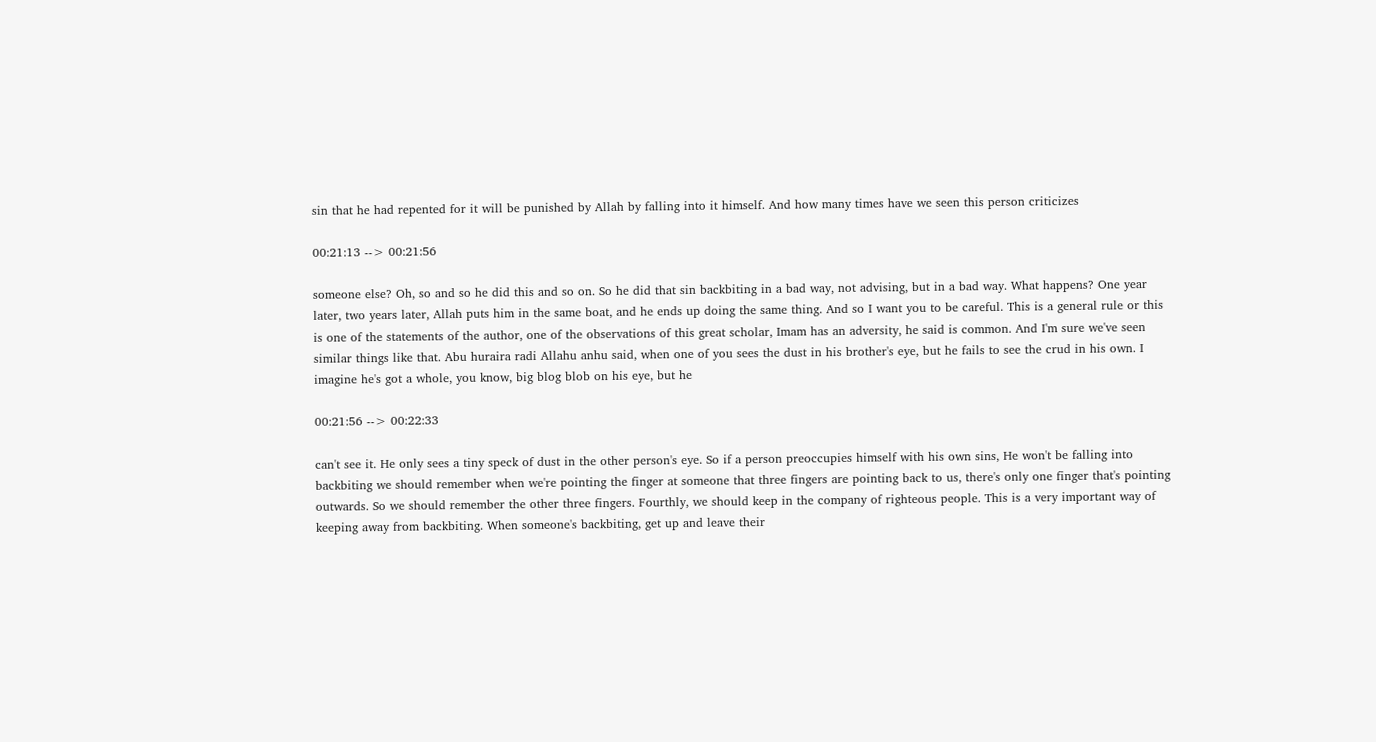sin that he had repented for it will be punished by Allah by falling into it himself. And how many times have we seen this person criticizes

00:21:13 --> 00:21:56

someone else? Oh, so and so he did this and so on. So he did that sin backbiting in a bad way, not advising, but in a bad way. What happens? One year later, two years later, Allah puts him in the same boat, and he ends up doing the same thing. And so I want you to be careful. This is a general rule or this is one of the statements of the author, one of the observations of this great scholar, Imam has an adversity, he said is common. And I'm sure we've seen similar things like that. Abu huraira radi Allahu anhu said, when one of you sees the dust in his brother's eye, but he fails to see the crud in his own. I imagine he's got a whole, you know, big blog blob on his eye, but he

00:21:56 --> 00:22:33

can't see it. He only sees a tiny speck of dust in the other person's eye. So if a person preoccupies himself with his own sins, He won't be falling into backbiting we should remember when we're pointing the finger at someone that three fingers are pointing back to us, there's only one finger that's pointing outwards. So we should remember the other three fingers. Fourthly, we should keep in the company of righteous people. This is a very important way of keeping away from backbiting. When someone's backbiting, get up and leave their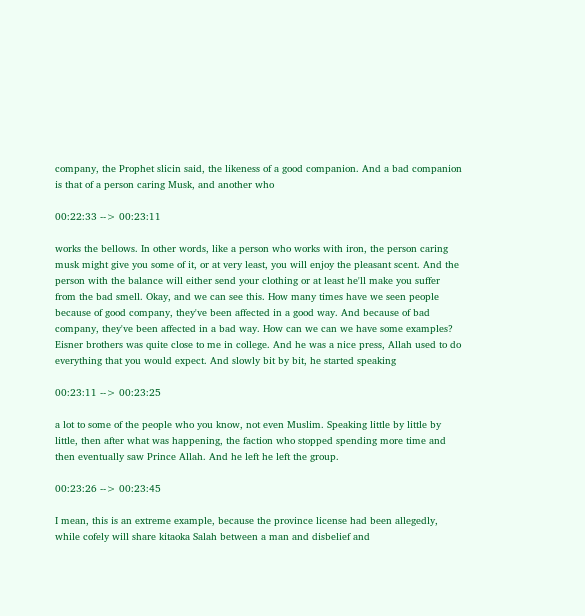company, the Prophet slicin said, the likeness of a good companion. And a bad companion is that of a person caring Musk, and another who

00:22:33 --> 00:23:11

works the bellows. In other words, like a person who works with iron, the person caring musk might give you some of it, or at very least, you will enjoy the pleasant scent. And the person with the balance will either send your clothing or at least he'll make you suffer from the bad smell. Okay, and we can see this. How many times have we seen people because of good company, they've been affected in a good way. And because of bad company, they've been affected in a bad way. How can we can we have some examples? Eisner brothers was quite close to me in college. And he was a nice press, Allah used to do everything that you would expect. And slowly bit by bit, he started speaking

00:23:11 --> 00:23:25

a lot to some of the people who you know, not even Muslim. Speaking little by little by little, then after what was happening, the faction who stopped spending more time and then eventually saw Prince Allah. And he left he left the group.

00:23:26 --> 00:23:45

I mean, this is an extreme example, because the province license had been allegedly, while cofely will share kitaoka Salah between a man and disbelief and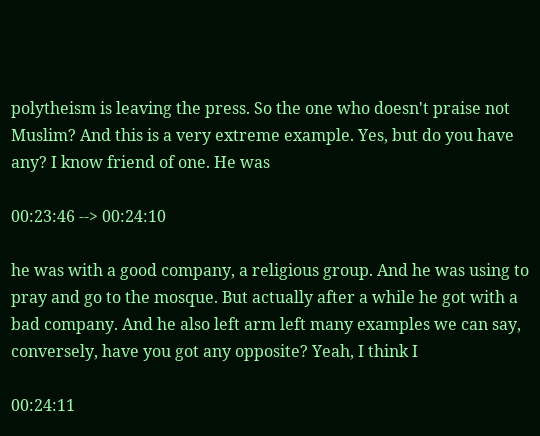polytheism is leaving the press. So the one who doesn't praise not Muslim? And this is a very extreme example. Yes, but do you have any? I know friend of one. He was

00:23:46 --> 00:24:10

he was with a good company, a religious group. And he was using to pray and go to the mosque. But actually after a while he got with a bad company. And he also left arm left many examples we can say, conversely, have you got any opposite? Yeah, I think I

00:24:11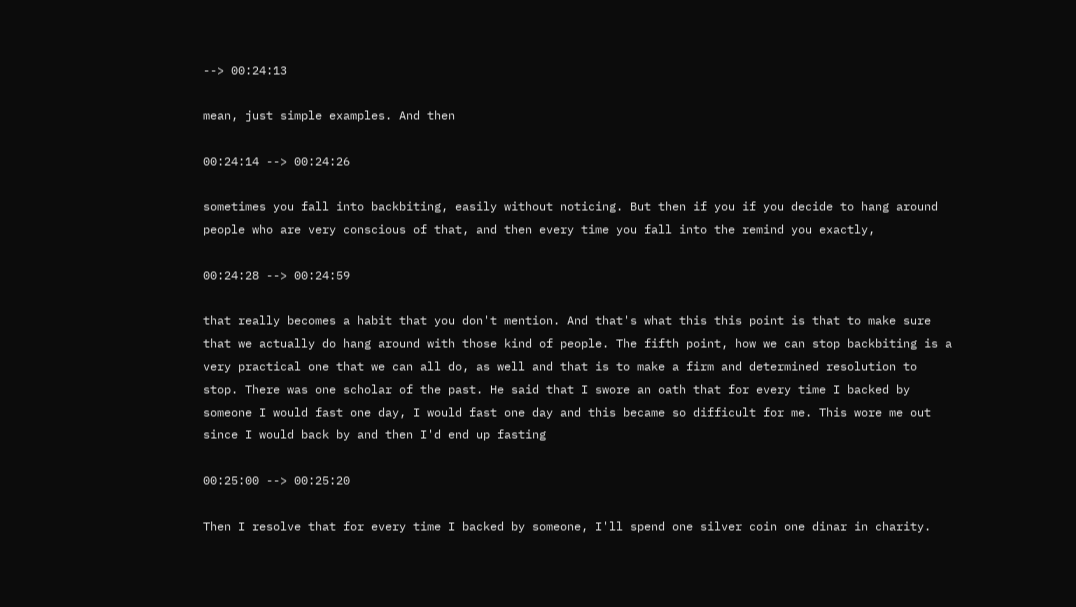--> 00:24:13

mean, just simple examples. And then

00:24:14 --> 00:24:26

sometimes you fall into backbiting, easily without noticing. But then if you if you decide to hang around people who are very conscious of that, and then every time you fall into the remind you exactly,

00:24:28 --> 00:24:59

that really becomes a habit that you don't mention. And that's what this this point is that to make sure that we actually do hang around with those kind of people. The fifth point, how we can stop backbiting is a very practical one that we can all do, as well and that is to make a firm and determined resolution to stop. There was one scholar of the past. He said that I swore an oath that for every time I backed by someone I would fast one day, I would fast one day and this became so difficult for me. This wore me out since I would back by and then I'd end up fasting

00:25:00 --> 00:25:20

Then I resolve that for every time I backed by someone, I'll spend one silver coin one dinar in charity.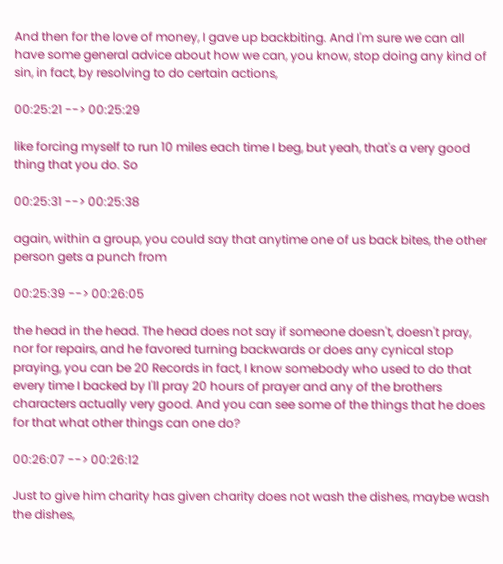And then for the love of money, I gave up backbiting. And I'm sure we can all have some general advice about how we can, you know, stop doing any kind of sin, in fact, by resolving to do certain actions,

00:25:21 --> 00:25:29

like forcing myself to run 10 miles each time I beg, but yeah, that's a very good thing that you do. So

00:25:31 --> 00:25:38

again, within a group, you could say that anytime one of us back bites, the other person gets a punch from

00:25:39 --> 00:26:05

the head in the head. The head does not say if someone doesn't, doesn't pray, nor for repairs, and he favored turning backwards or does any cynical stop praying, you can be 20 Records in fact, I know somebody who used to do that every time I backed by I'll pray 20 hours of prayer and any of the brothers characters actually very good. And you can see some of the things that he does for that what other things can one do?

00:26:07 --> 00:26:12

Just to give him charity has given charity does not wash the dishes, maybe wash the dishes,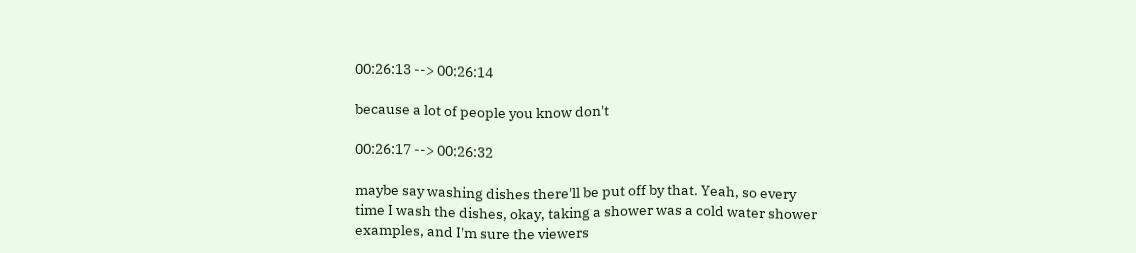00:26:13 --> 00:26:14

because a lot of people you know don't

00:26:17 --> 00:26:32

maybe say washing dishes there'll be put off by that. Yeah, so every time I wash the dishes, okay, taking a shower was a cold water shower examples, and I'm sure the viewers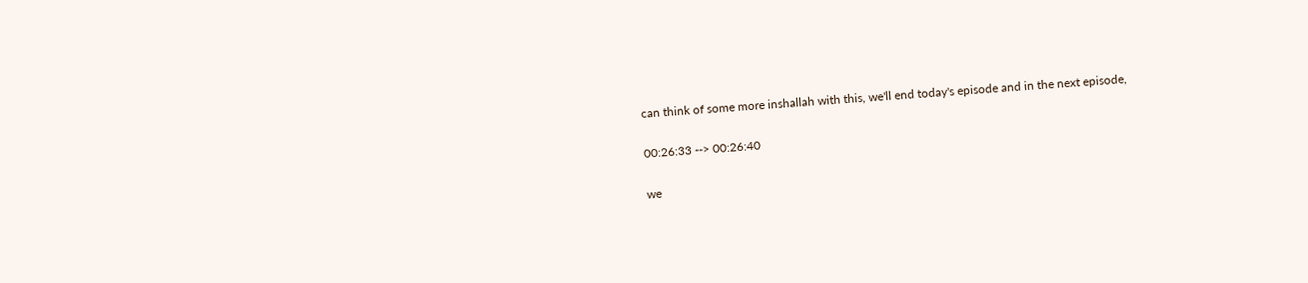can think of some more inshallah with this, we'll end today's episode and in the next episode,

00:26:33 --> 00:26:40

we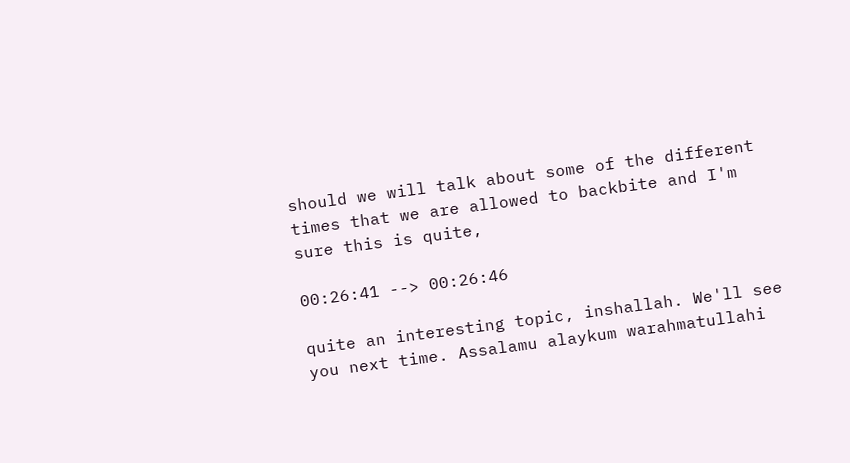should we will talk about some of the different times that we are allowed to backbite and I'm sure this is quite,

00:26:41 --> 00:26:46

quite an interesting topic, inshallah. We'll see you next time. Assalamu alaykum warahmatullahi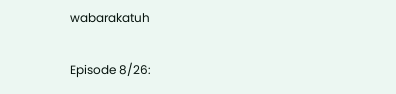wabarakatuh

Episode 8/26: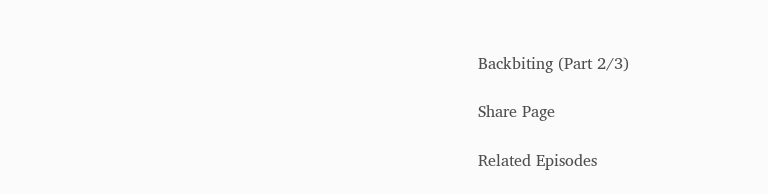Backbiting (Part 2/3)

Share Page

Related Episodes